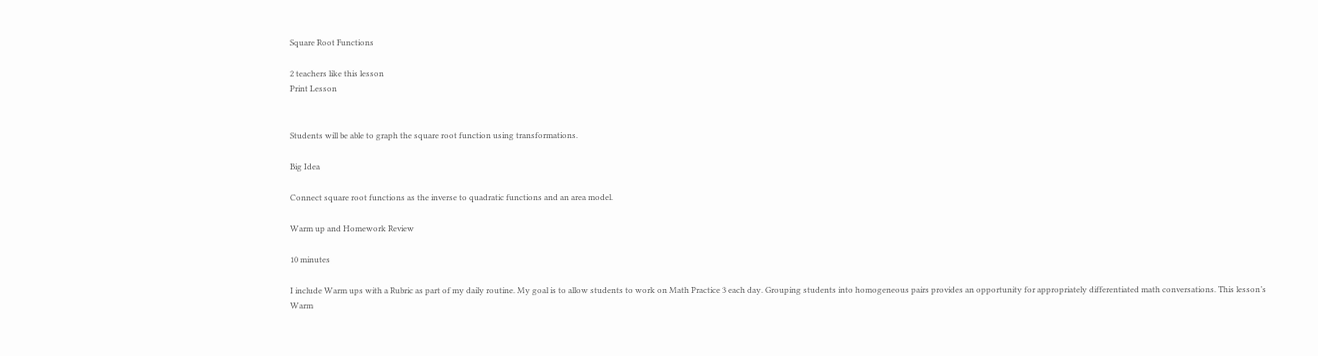Square Root Functions

2 teachers like this lesson
Print Lesson


Students will be able to graph the square root function using transformations.

Big Idea

Connect square root functions as the inverse to quadratic functions and an area model.

Warm up and Homework Review

10 minutes

I include Warm ups with a Rubric as part of my daily routine. My goal is to allow students to work on Math Practice 3 each day. Grouping students into homogeneous pairs provides an opportunity for appropriately differentiated math conversations. This lesson’s Warm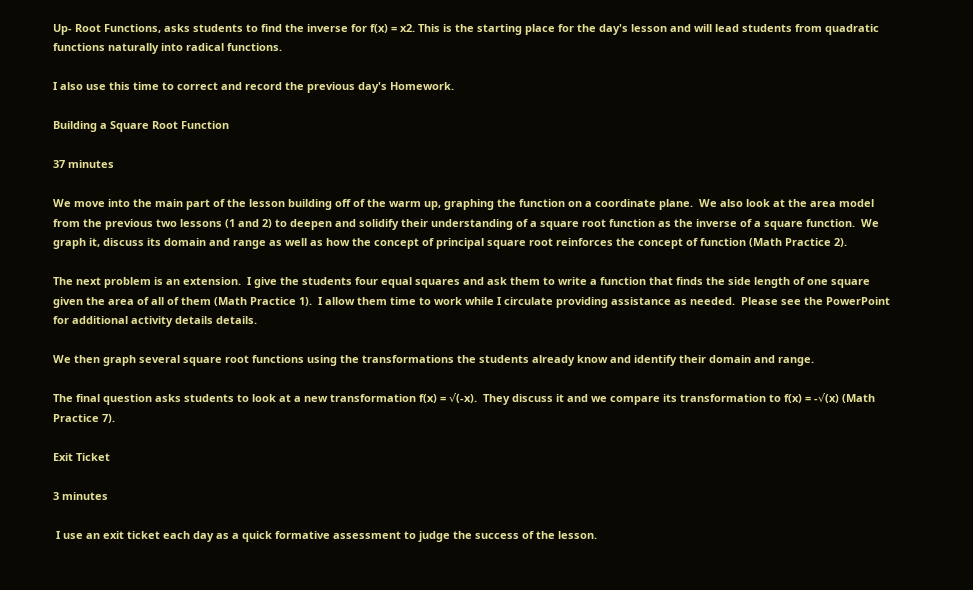Up- Root Functions, asks students to find the inverse for f(x) = x2. This is the starting place for the day's lesson and will lead students from quadratic functions naturally into radical functions.

I also use this time to correct and record the previous day's Homework.

Building a Square Root Function

37 minutes

We move into the main part of the lesson building off of the warm up, graphing the function on a coordinate plane.  We also look at the area model from the previous two lessons (1 and 2) to deepen and solidify their understanding of a square root function as the inverse of a square function.  We graph it, discuss its domain and range as well as how the concept of principal square root reinforces the concept of function (Math Practice 2).

The next problem is an extension.  I give the students four equal squares and ask them to write a function that finds the side length of one square given the area of all of them (Math Practice 1).  I allow them time to work while I circulate providing assistance as needed.  Please see the PowerPoint for additional activity details details.

We then graph several square root functions using the transformations the students already know and identify their domain and range.

The final question asks students to look at a new transformation f(x) = √(-x).  They discuss it and we compare its transformation to f(x) = -√(x) (Math Practice 7).

Exit Ticket

3 minutes

 I use an exit ticket each day as a quick formative assessment to judge the success of the lesson.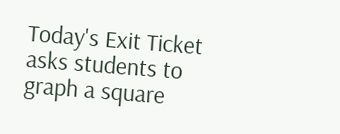Today's Exit Ticket asks students to graph a square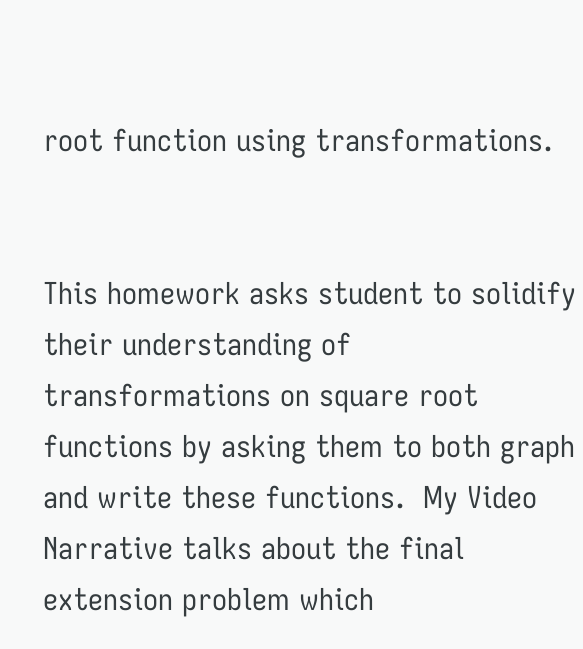root function using transformations.


This homework asks student to solidify their understanding of transformations on square root functions by asking them to both graph and write these functions.  My Video Narrative talks about the final extension problem which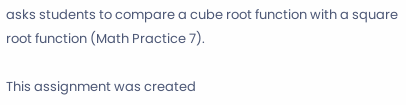asks students to compare a cube root function with a square root function (Math Practice 7).

This assignment was created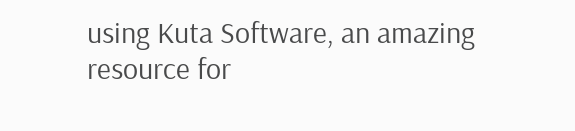using Kuta Software, an amazing resource for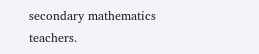secondary mathematics teachers.